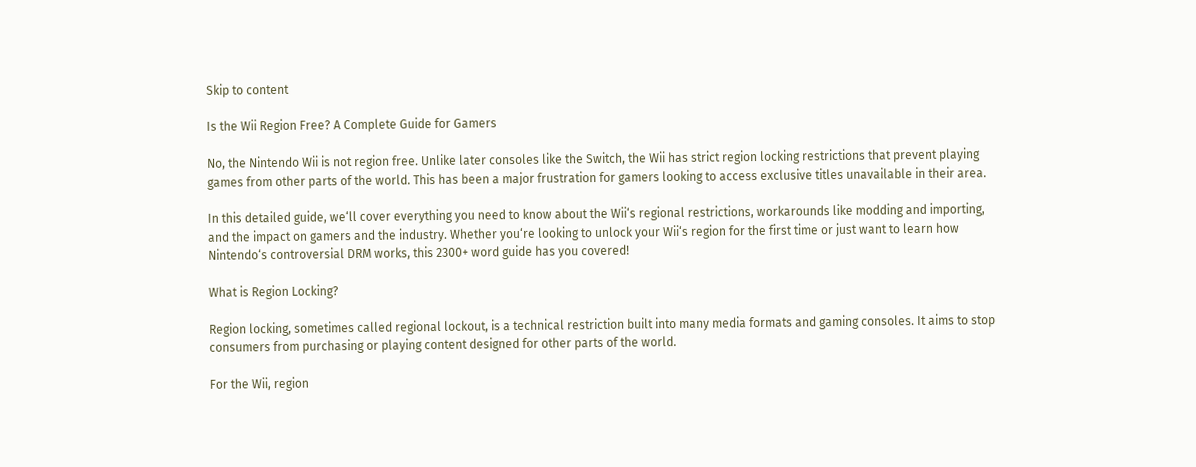Skip to content

Is the Wii Region Free? A Complete Guide for Gamers

No, the Nintendo Wii is not region free. Unlike later consoles like the Switch, the Wii has strict region locking restrictions that prevent playing games from other parts of the world. This has been a major frustration for gamers looking to access exclusive titles unavailable in their area.

In this detailed guide, we‘ll cover everything you need to know about the Wii‘s regional restrictions, workarounds like modding and importing, and the impact on gamers and the industry. Whether you‘re looking to unlock your Wii‘s region for the first time or just want to learn how Nintendo‘s controversial DRM works, this 2300+ word guide has you covered!

What is Region Locking?

Region locking, sometimes called regional lockout, is a technical restriction built into many media formats and gaming consoles. It aims to stop consumers from purchasing or playing content designed for other parts of the world.

For the Wii, region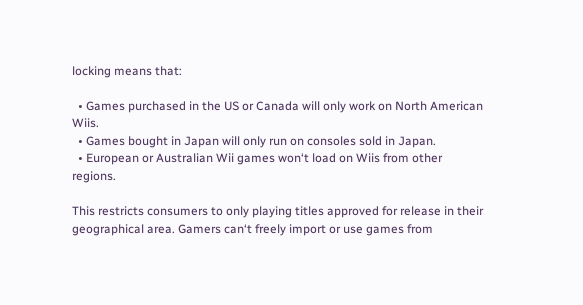locking means that:

  • Games purchased in the US or Canada will only work on North American Wiis.
  • Games bought in Japan will only run on consoles sold in Japan.
  • European or Australian Wii games won‘t load on Wiis from other regions.

This restricts consumers to only playing titles approved for release in their geographical area. Gamers can‘t freely import or use games from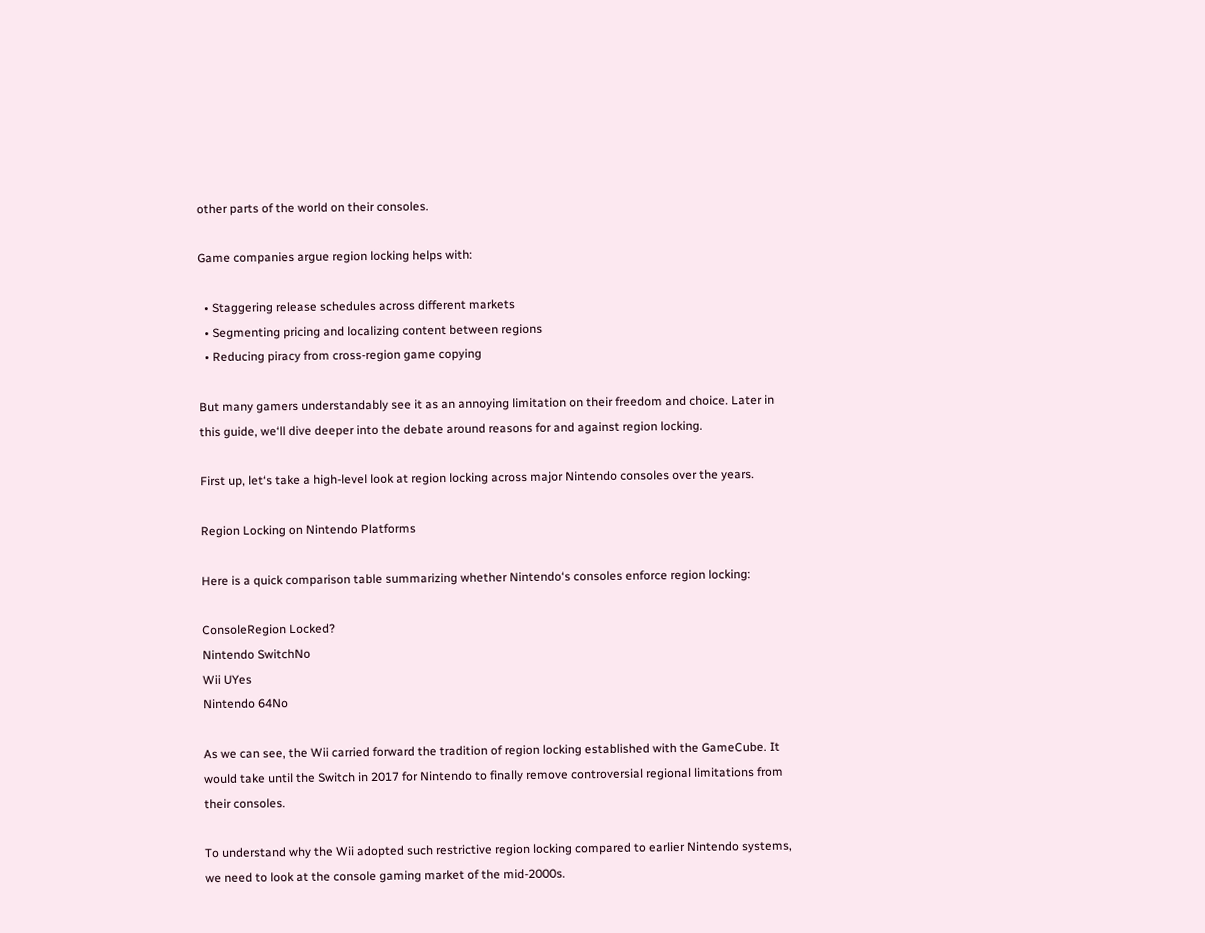other parts of the world on their consoles.

Game companies argue region locking helps with:

  • Staggering release schedules across different markets
  • Segmenting pricing and localizing content between regions
  • Reducing piracy from cross-region game copying

But many gamers understandably see it as an annoying limitation on their freedom and choice. Later in this guide, we‘ll dive deeper into the debate around reasons for and against region locking.

First up, let‘s take a high-level look at region locking across major Nintendo consoles over the years.

Region Locking on Nintendo Platforms

Here is a quick comparison table summarizing whether Nintendo‘s consoles enforce region locking:

ConsoleRegion Locked?
Nintendo SwitchNo
Wii UYes
Nintendo 64No

As we can see, the Wii carried forward the tradition of region locking established with the GameCube. It would take until the Switch in 2017 for Nintendo to finally remove controversial regional limitations from their consoles.

To understand why the Wii adopted such restrictive region locking compared to earlier Nintendo systems, we need to look at the console gaming market of the mid-2000s.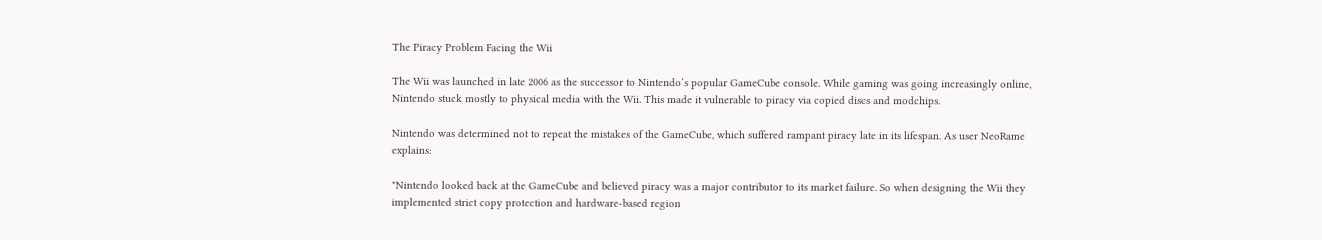The Piracy Problem Facing the Wii

The Wii was launched in late 2006 as the successor to Nintendo‘s popular GameCube console. While gaming was going increasingly online, Nintendo stuck mostly to physical media with the Wii. This made it vulnerable to piracy via copied discs and modchips.

Nintendo was determined not to repeat the mistakes of the GameCube, which suffered rampant piracy late in its lifespan. As user NeoRame explains:

"Nintendo looked back at the GameCube and believed piracy was a major contributor to its market failure. So when designing the Wii they implemented strict copy protection and hardware-based region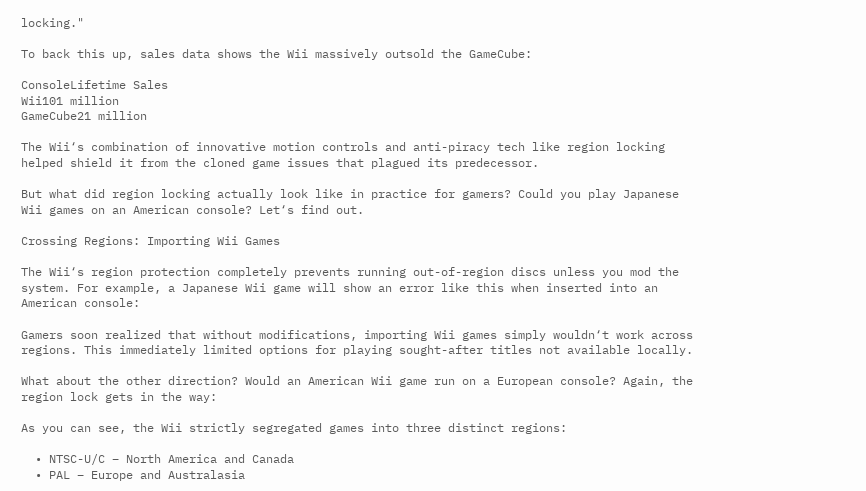locking."

To back this up, sales data shows the Wii massively outsold the GameCube:

ConsoleLifetime Sales
Wii101 million
GameCube21 million

The Wii‘s combination of innovative motion controls and anti-piracy tech like region locking helped shield it from the cloned game issues that plagued its predecessor.

But what did region locking actually look like in practice for gamers? Could you play Japanese Wii games on an American console? Let‘s find out.

Crossing Regions: Importing Wii Games

The Wii‘s region protection completely prevents running out-of-region discs unless you mod the system. For example, a Japanese Wii game will show an error like this when inserted into an American console:

Gamers soon realized that without modifications, importing Wii games simply wouldn‘t work across regions. This immediately limited options for playing sought-after titles not available locally.

What about the other direction? Would an American Wii game run on a European console? Again, the region lock gets in the way:

As you can see, the Wii strictly segregated games into three distinct regions:

  • NTSC-U/C – North America and Canada
  • PAL – Europe and Australasia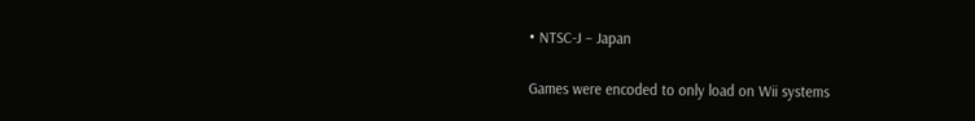• NTSC-J – Japan

Games were encoded to only load on Wii systems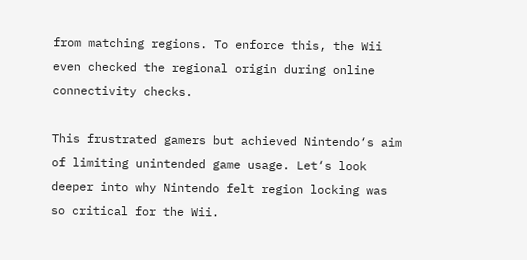from matching regions. To enforce this, the Wii even checked the regional origin during online connectivity checks.

This frustrated gamers but achieved Nintendo‘s aim of limiting unintended game usage. Let‘s look deeper into why Nintendo felt region locking was so critical for the Wii.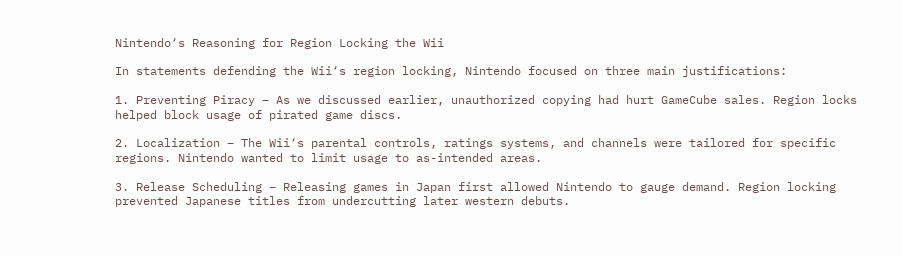Nintendo‘s Reasoning for Region Locking the Wii

In statements defending the Wii‘s region locking, Nintendo focused on three main justifications:

1. Preventing Piracy – As we discussed earlier, unauthorized copying had hurt GameCube sales. Region locks helped block usage of pirated game discs.

2. Localization – The Wii‘s parental controls, ratings systems, and channels were tailored for specific regions. Nintendo wanted to limit usage to as-intended areas.

3. Release Scheduling – Releasing games in Japan first allowed Nintendo to gauge demand. Region locking prevented Japanese titles from undercutting later western debuts.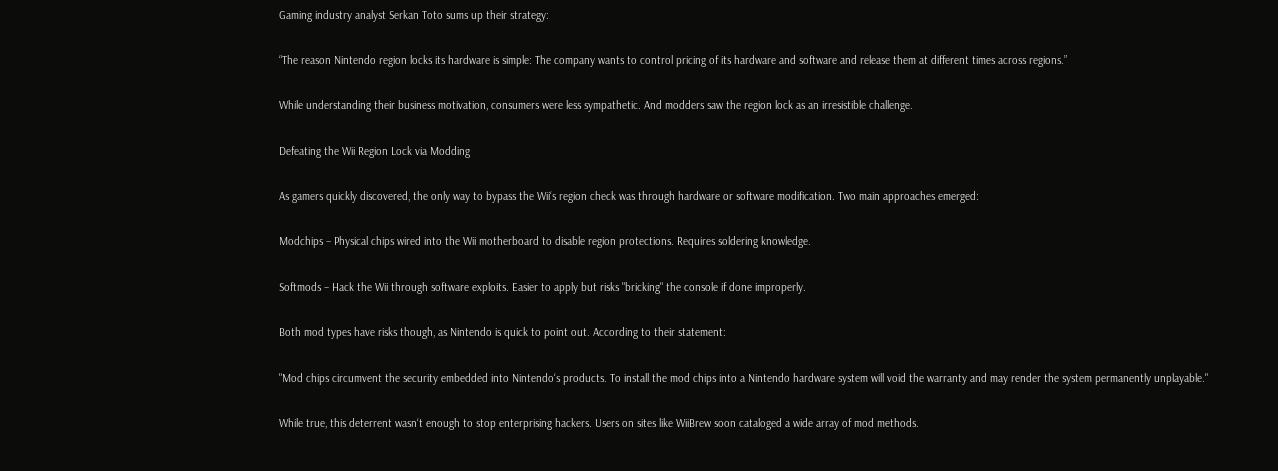Gaming industry analyst Serkan Toto sums up their strategy:

“The reason Nintendo region locks its hardware is simple: The company wants to control pricing of its hardware and software and release them at different times across regions.”

While understanding their business motivation, consumers were less sympathetic. And modders saw the region lock as an irresistible challenge.

Defeating the Wii Region Lock via Modding

As gamers quickly discovered, the only way to bypass the Wii‘s region check was through hardware or software modification. Two main approaches emerged:

Modchips – Physical chips wired into the Wii motherboard to disable region protections. Requires soldering knowledge.

Softmods – Hack the Wii through software exploits. Easier to apply but risks "bricking" the console if done improperly.

Both mod types have risks though, as Nintendo is quick to point out. According to their statement:

"Mod chips circumvent the security embedded into Nintendo‘s products. To install the mod chips into a Nintendo hardware system will void the warranty and may render the system permanently unplayable."

While true, this deterrent wasn‘t enough to stop enterprising hackers. Users on sites like WiiBrew soon cataloged a wide array of mod methods.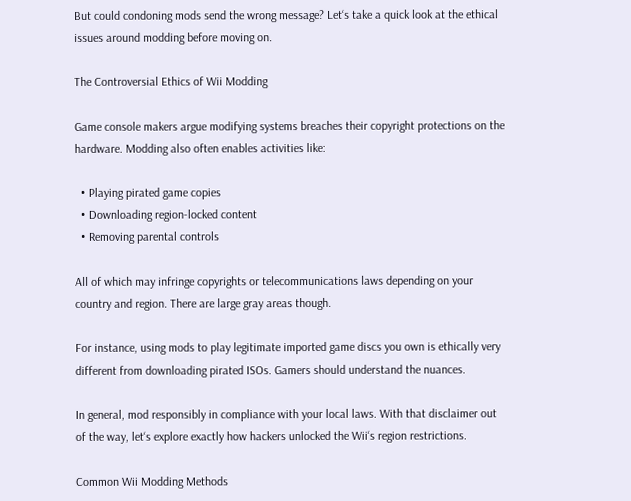But could condoning mods send the wrong message? Let‘s take a quick look at the ethical issues around modding before moving on.

The Controversial Ethics of Wii Modding

Game console makers argue modifying systems breaches their copyright protections on the hardware. Modding also often enables activities like:

  • Playing pirated game copies
  • Downloading region-locked content
  • Removing parental controls

All of which may infringe copyrights or telecommunications laws depending on your country and region. There are large gray areas though.

For instance, using mods to play legitimate imported game discs you own is ethically very different from downloading pirated ISOs. Gamers should understand the nuances.

In general, mod responsibly in compliance with your local laws. With that disclaimer out of the way, let‘s explore exactly how hackers unlocked the Wii‘s region restrictions.

Common Wii Modding Methods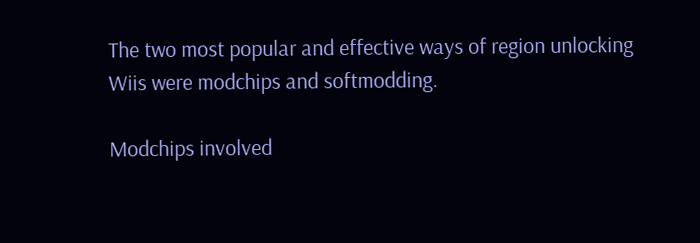The two most popular and effective ways of region unlocking Wiis were modchips and softmodding.

Modchips involved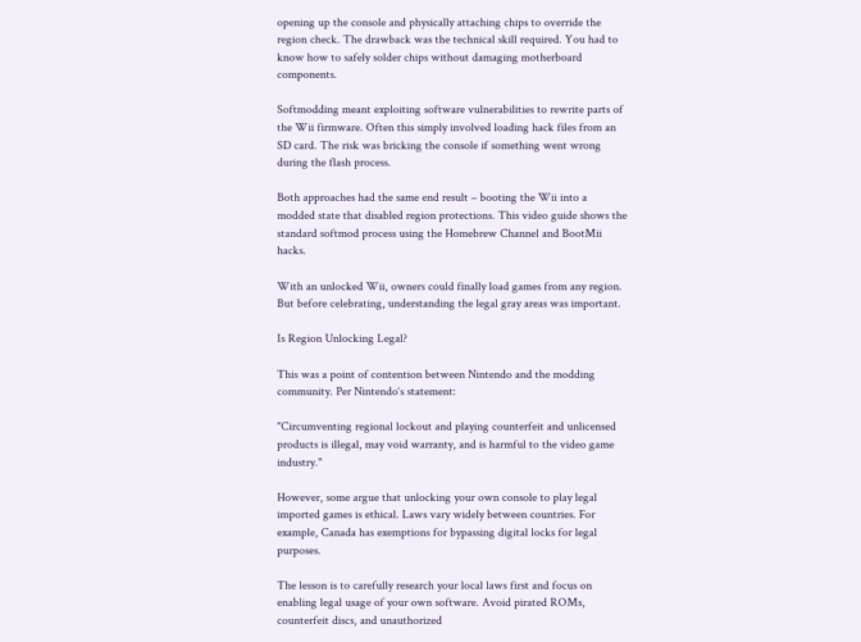opening up the console and physically attaching chips to override the region check. The drawback was the technical skill required. You had to know how to safely solder chips without damaging motherboard components.

Softmodding meant exploiting software vulnerabilities to rewrite parts of the Wii firmware. Often this simply involved loading hack files from an SD card. The risk was bricking the console if something went wrong during the flash process.

Both approaches had the same end result – booting the Wii into a modded state that disabled region protections. This video guide shows the standard softmod process using the Homebrew Channel and BootMii hacks.

With an unlocked Wii, owners could finally load games from any region. But before celebrating, understanding the legal gray areas was important.

Is Region Unlocking Legal?

This was a point of contention between Nintendo and the modding community. Per Nintendo‘s statement:

"Circumventing regional lockout and playing counterfeit and unlicensed products is illegal, may void warranty, and is harmful to the video game industry."

However, some argue that unlocking your own console to play legal imported games is ethical. Laws vary widely between countries. For example, Canada has exemptions for bypassing digital locks for legal purposes.

The lesson is to carefully research your local laws first and focus on enabling legal usage of your own software. Avoid pirated ROMs, counterfeit discs, and unauthorized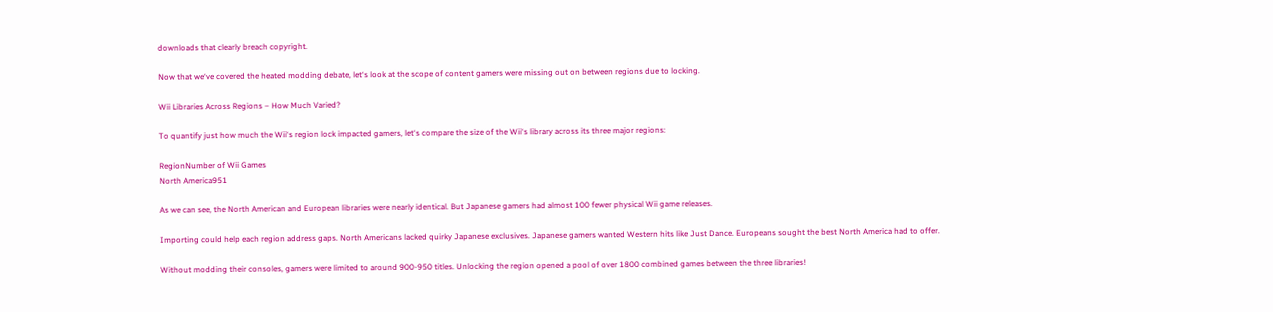downloads that clearly breach copyright.

Now that we‘ve covered the heated modding debate, let‘s look at the scope of content gamers were missing out on between regions due to locking.

Wii Libraries Across Regions – How Much Varied?

To quantify just how much the Wii‘s region lock impacted gamers, let‘s compare the size of the Wii‘s library across its three major regions:

RegionNumber of Wii Games
North America951

As we can see, the North American and European libraries were nearly identical. But Japanese gamers had almost 100 fewer physical Wii game releases.

Importing could help each region address gaps. North Americans lacked quirky Japanese exclusives. Japanese gamers wanted Western hits like Just Dance. Europeans sought the best North America had to offer.

Without modding their consoles, gamers were limited to around 900-950 titles. Unlocking the region opened a pool of over 1800 combined games between the three libraries!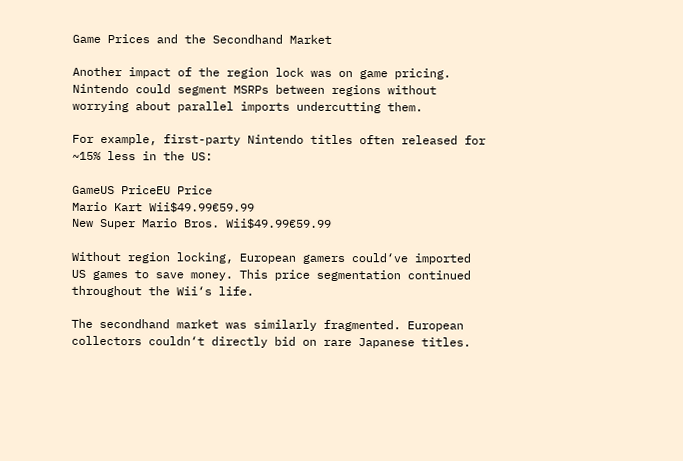Game Prices and the Secondhand Market

Another impact of the region lock was on game pricing. Nintendo could segment MSRPs between regions without worrying about parallel imports undercutting them.

For example, first-party Nintendo titles often released for ~15% less in the US:

GameUS PriceEU Price
Mario Kart Wii$49.99€59.99
New Super Mario Bros. Wii$49.99€59.99

Without region locking, European gamers could‘ve imported US games to save money. This price segmentation continued throughout the Wii‘s life.

The secondhand market was similarly fragmented. European collectors couldn‘t directly bid on rare Japanese titles.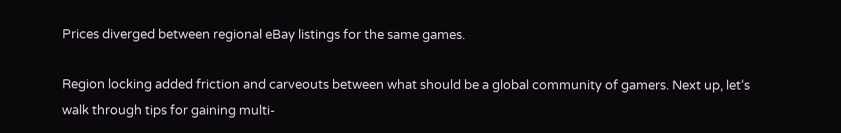Prices diverged between regional eBay listings for the same games.

Region locking added friction and carveouts between what should be a global community of gamers. Next up, let‘s walk through tips for gaining multi-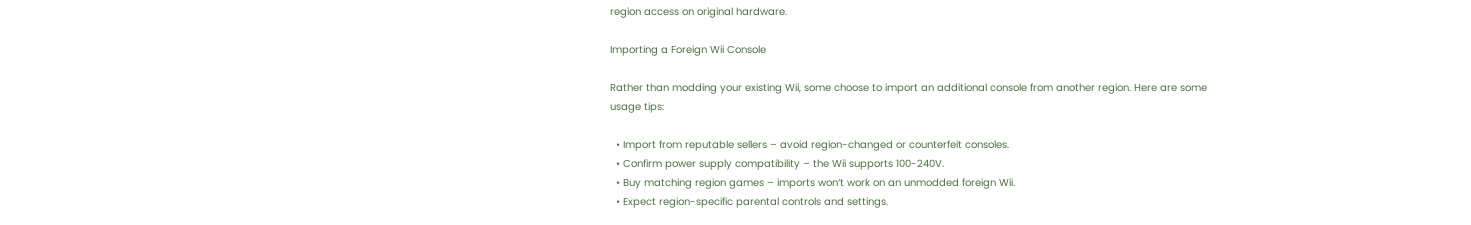region access on original hardware.

Importing a Foreign Wii Console

Rather than modding your existing Wii, some choose to import an additional console from another region. Here are some usage tips:

  • Import from reputable sellers – avoid region-changed or counterfeit consoles.
  • Confirm power supply compatibility – the Wii supports 100-240V.
  • Buy matching region games – imports won‘t work on an unmodded foreign Wii.
  • Expect region-specific parental controls and settings.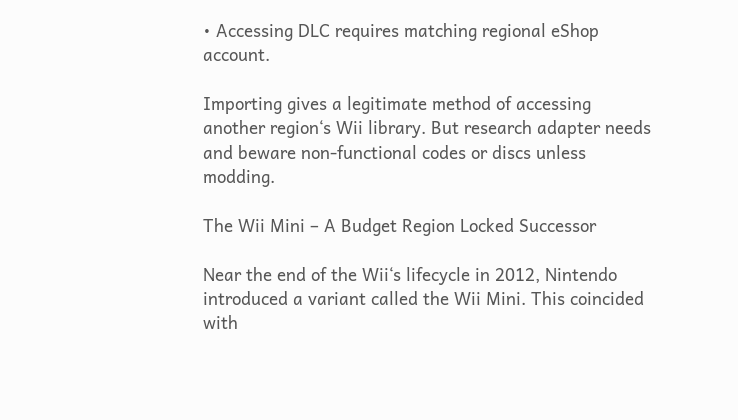• Accessing DLC requires matching regional eShop account.

Importing gives a legitimate method of accessing another region‘s Wii library. But research adapter needs and beware non-functional codes or discs unless modding.

The Wii Mini – A Budget Region Locked Successor

Near the end of the Wii‘s lifecycle in 2012, Nintendo introduced a variant called the Wii Mini. This coincided with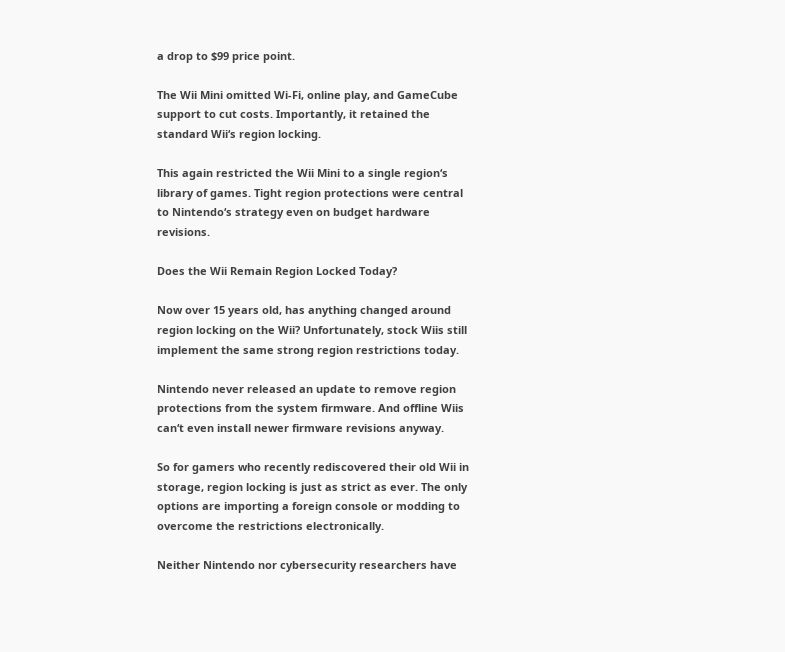a drop to $99 price point.

The Wii Mini omitted Wi-Fi, online play, and GameCube support to cut costs. Importantly, it retained the standard Wii‘s region locking.

This again restricted the Wii Mini to a single region‘s library of games. Tight region protections were central to Nintendo‘s strategy even on budget hardware revisions.

Does the Wii Remain Region Locked Today?

Now over 15 years old, has anything changed around region locking on the Wii? Unfortunately, stock Wiis still implement the same strong region restrictions today.

Nintendo never released an update to remove region protections from the system firmware. And offline Wiis can‘t even install newer firmware revisions anyway.

So for gamers who recently rediscovered their old Wii in storage, region locking is just as strict as ever. The only options are importing a foreign console or modding to overcome the restrictions electronically.

Neither Nintendo nor cybersecurity researchers have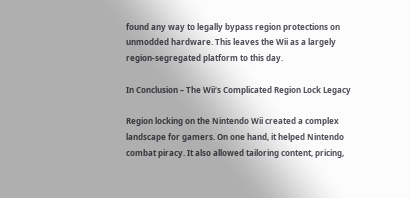found any way to legally bypass region protections on unmodded hardware. This leaves the Wii as a largely region-segregated platform to this day.

In Conclusion – The Wii‘s Complicated Region Lock Legacy

Region locking on the Nintendo Wii created a complex landscape for gamers. On one hand, it helped Nintendo combat piracy. It also allowed tailoring content, pricing,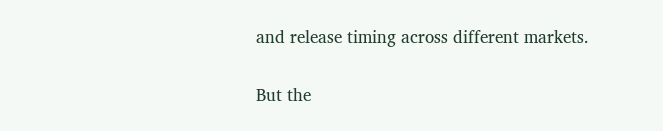and release timing across different markets.

But the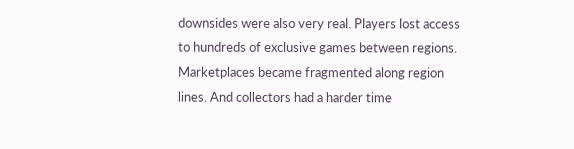downsides were also very real. Players lost access to hundreds of exclusive games between regions. Marketplaces became fragmented along region lines. And collectors had a harder time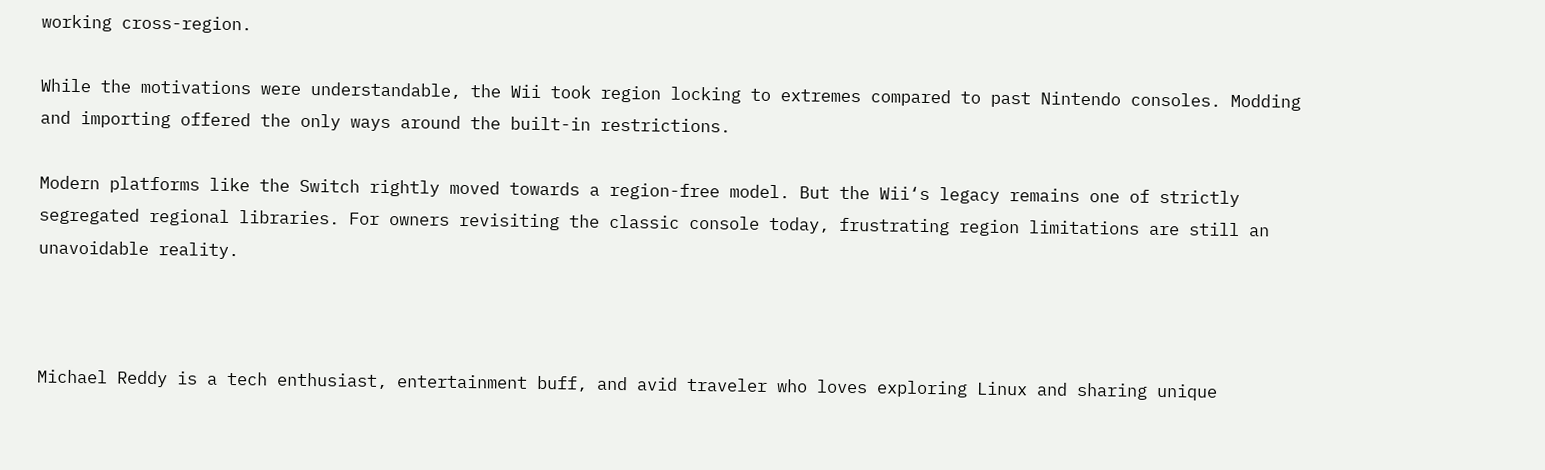working cross-region.

While the motivations were understandable, the Wii took region locking to extremes compared to past Nintendo consoles. Modding and importing offered the only ways around the built-in restrictions.

Modern platforms like the Switch rightly moved towards a region-free model. But the Wii‘s legacy remains one of strictly segregated regional libraries. For owners revisiting the classic console today, frustrating region limitations are still an unavoidable reality.



Michael Reddy is a tech enthusiast, entertainment buff, and avid traveler who loves exploring Linux and sharing unique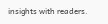insights with readers.